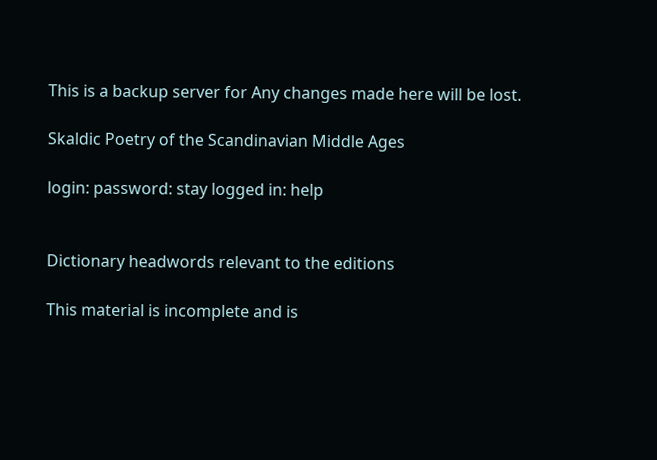This is a backup server for Any changes made here will be lost.

Skaldic Poetry of the Scandinavian Middle Ages

login: password: stay logged in: help


Dictionary headwords relevant to the editions

This material is incomplete and is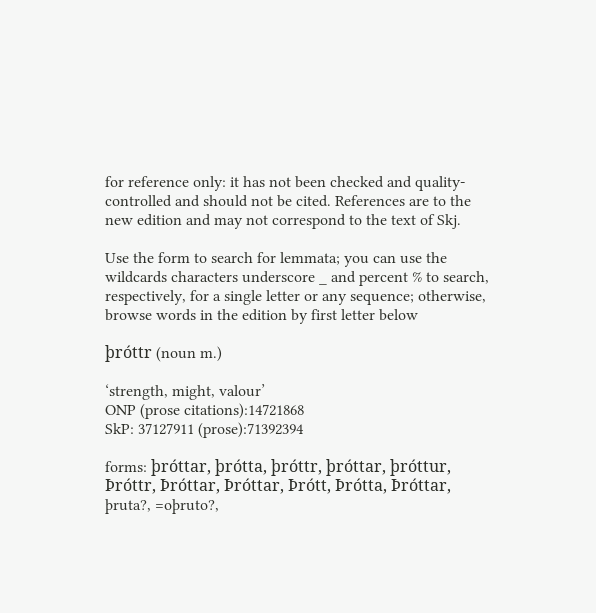for reference only: it has not been checked and quality-controlled and should not be cited. References are to the new edition and may not correspond to the text of Skj.

Use the form to search for lemmata; you can use the wildcards characters underscore _ and percent % to search, respectively, for a single letter or any sequence; otherwise, browse words in the edition by first letter below

þróttr (noun m.)

‘strength, might, valour’
ONP (prose citations):14721868
SkP: 37127911 (prose):71392394

forms: þróttar, þrótta, þróttr, þróttar, þróttur, Þróttr, Þróttar, Þróttar, Þrótt, Þrótta, Þróttar, þruta?, =oþruto?,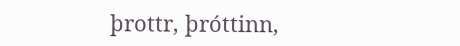þrottr, þróttinn,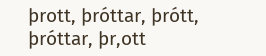þrott, þróttar, þrótt, þróttar, þr,ott